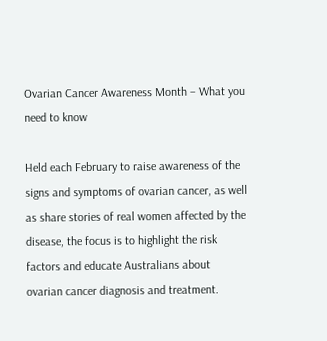Ovarian Cancer Awareness Month – What you need to know

Held each February to raise awareness of the signs and symptoms of ovarian cancer, as well as share stories of real women affected by the disease, the focus is to highlight the risk factors and educate Australians about ovarian cancer diagnosis and treatment.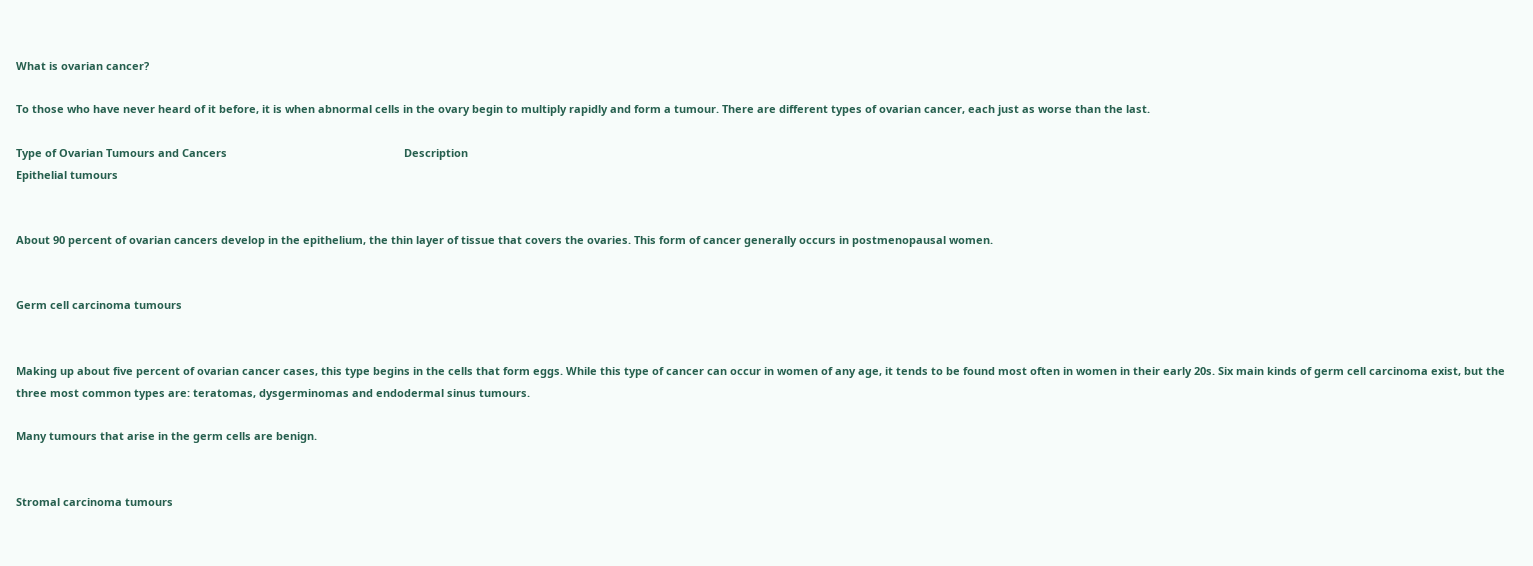What is ovarian cancer?

To those who have never heard of it before, it is when abnormal cells in the ovary begin to multiply rapidly and form a tumour. There are different types of ovarian cancer, each just as worse than the last.

Type of Ovarian Tumours and Cancers                                                           Description
Epithelial tumours


About 90 percent of ovarian cancers develop in the epithelium, the thin layer of tissue that covers the ovaries. This form of cancer generally occurs in postmenopausal women.


Germ cell carcinoma tumours


Making up about five percent of ovarian cancer cases, this type begins in the cells that form eggs. While this type of cancer can occur in women of any age, it tends to be found most often in women in their early 20s. Six main kinds of germ cell carcinoma exist, but the three most common types are: teratomas, dysgerminomas and endodermal sinus tumours.

Many tumours that arise in the germ cells are benign.


Stromal carcinoma tumours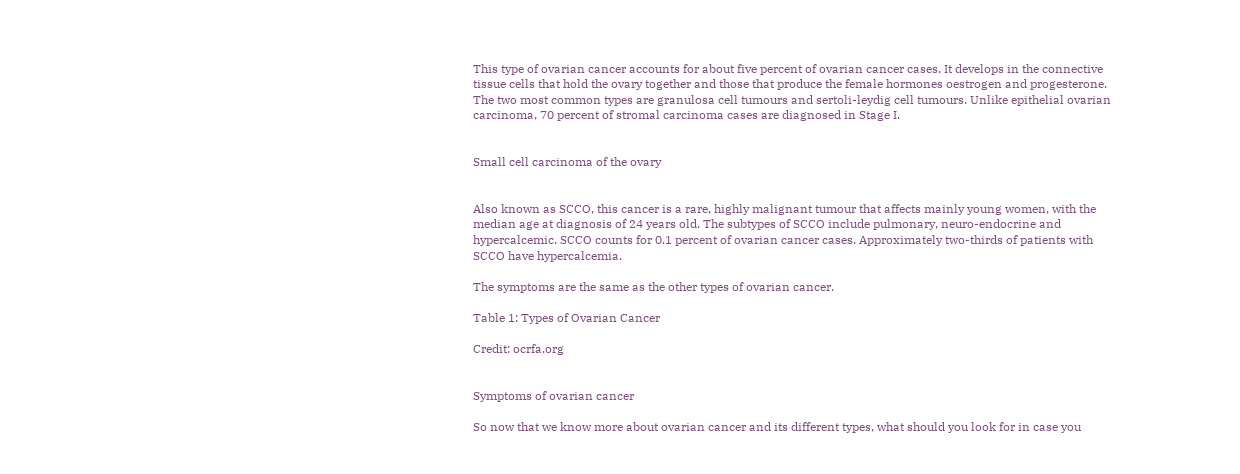This type of ovarian cancer accounts for about five percent of ovarian cancer cases. It develops in the connective tissue cells that hold the ovary together and those that produce the female hormones oestrogen and progesterone. The two most common types are granulosa cell tumours and sertoli-leydig cell tumours. Unlike epithelial ovarian carcinoma, 70 percent of stromal carcinoma cases are diagnosed in Stage I.


Small cell carcinoma of the ovary


Also known as SCCO, this cancer is a rare, highly malignant tumour that affects mainly young women, with the median age at diagnosis of 24 years old. The subtypes of SCCO include pulmonary, neuro-endocrine and hypercalcemic. SCCO counts for 0.1 percent of ovarian cancer cases. Approximately two-thirds of patients with SCCO have hypercalcemia.

The symptoms are the same as the other types of ovarian cancer.

Table 1: Types of Ovarian Cancer

Credit: ocrfa.org


Symptoms of ovarian cancer

So now that we know more about ovarian cancer and its different types, what should you look for in case you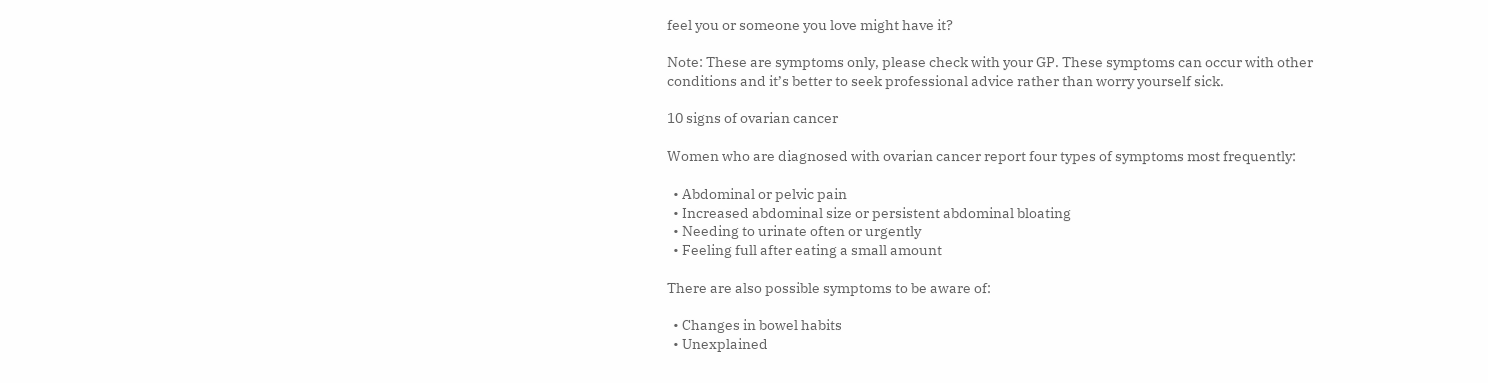feel you or someone you love might have it?

Note: These are symptoms only, please check with your GP. These symptoms can occur with other conditions and it’s better to seek professional advice rather than worry yourself sick.

10 signs of ovarian cancer

Women who are diagnosed with ovarian cancer report four types of symptoms most frequently:

  • Abdominal or pelvic pain
  • Increased abdominal size or persistent abdominal bloating
  • Needing to urinate often or urgently
  • Feeling full after eating a small amount

There are also possible symptoms to be aware of:

  • Changes in bowel habits
  • Unexplained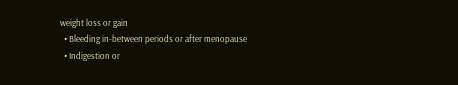weight loss or gain
  • Bleeding in-between periods or after menopause
  • Indigestion or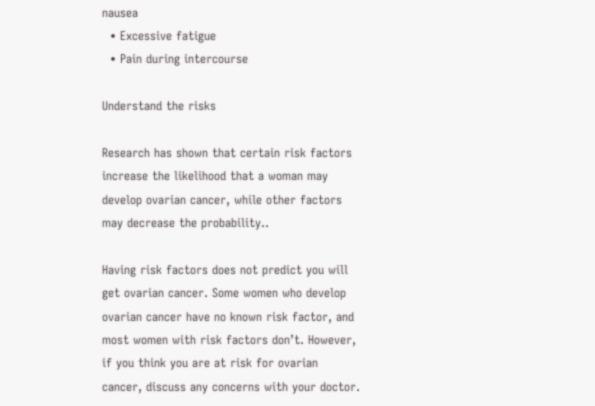nausea
  • Excessive fatigue
  • Pain during intercourse

Understand the risks

Research has shown that certain risk factors increase the likelihood that a woman may develop ovarian cancer, while other factors may decrease the probability..

Having risk factors does not predict you will get ovarian cancer. Some women who develop ovarian cancer have no known risk factor, and most women with risk factors don’t. However, if you think you are at risk for ovarian cancer, discuss any concerns with your doctor.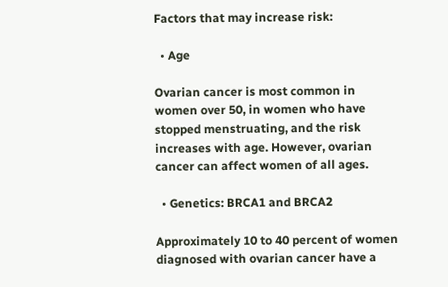Factors that may increase risk:

  • Age

Ovarian cancer is most common in women over 50, in women who have stopped menstruating, and the risk increases with age. However, ovarian cancer can affect women of all ages.

  • Genetics: BRCA1 and BRCA2

Approximately 10 to 40 percent of women diagnosed with ovarian cancer have a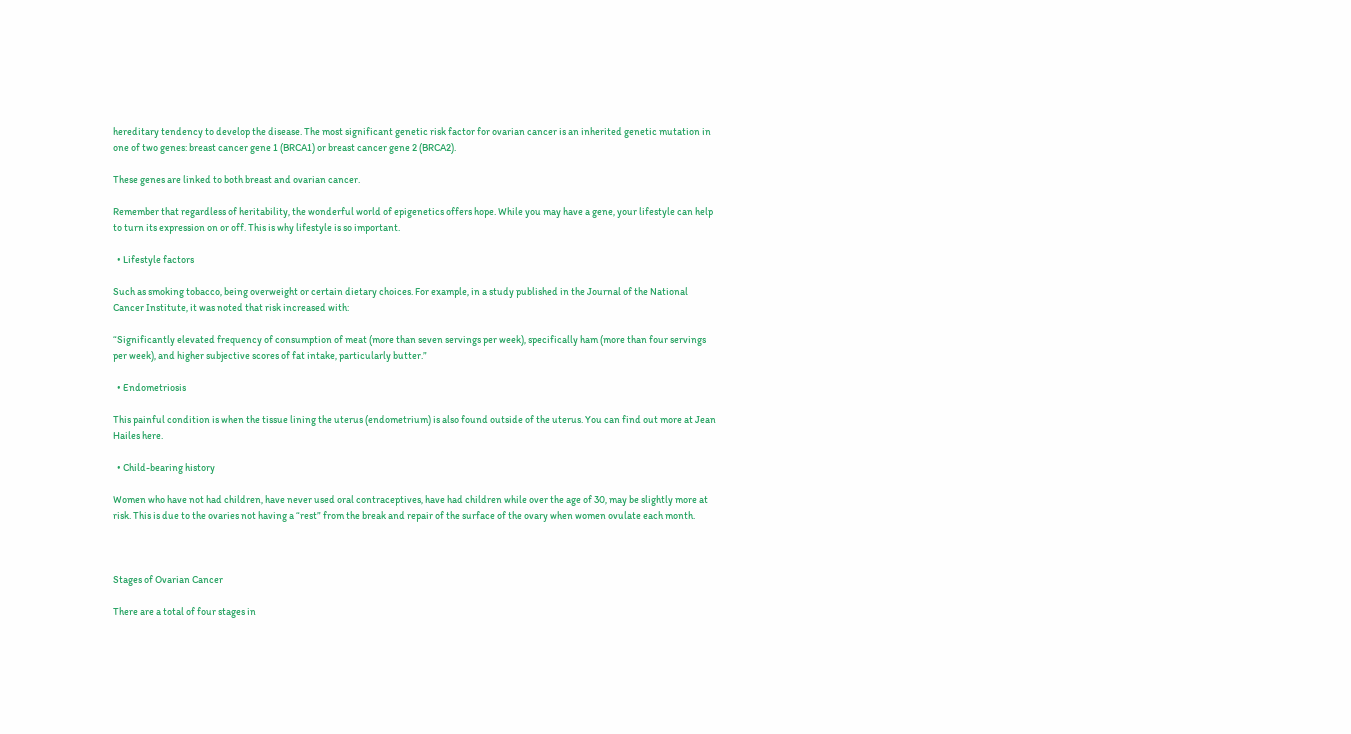hereditary tendency to develop the disease. The most significant genetic risk factor for ovarian cancer is an inherited genetic mutation in one of two genes: breast cancer gene 1 (BRCA1) or breast cancer gene 2 (BRCA2).

These genes are linked to both breast and ovarian cancer.

Remember that regardless of heritability, the wonderful world of epigenetics offers hope. While you may have a gene, your lifestyle can help to turn its expression on or off. This is why lifestyle is so important.

  • Lifestyle factors

Such as smoking tobacco, being overweight or certain dietary choices. For example, in a study published in the Journal of the National Cancer Institute, it was noted that risk increased with:

“Significantly elevated frequency of consumption of meat (more than seven servings per week), specifically ham (more than four servings per week), and higher subjective scores of fat intake, particularly butter.”

  • Endometriosis

This painful condition is when the tissue lining the uterus (endometrium) is also found outside of the uterus. You can find out more at Jean Hailes here.

  • Child-bearing history

Women who have not had children, have never used oral contraceptives, have had children while over the age of 30, may be slightly more at risk. This is due to the ovaries not having a “rest” from the break and repair of the surface of the ovary when women ovulate each month.



Stages of Ovarian Cancer

There are a total of four stages in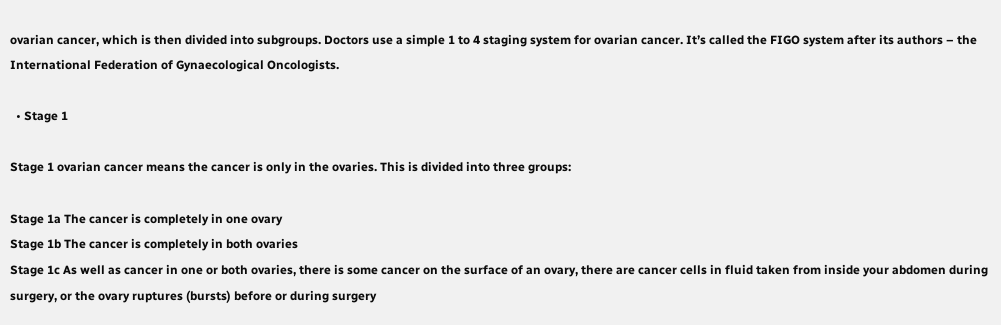ovarian cancer, which is then divided into subgroups. Doctors use a simple 1 to 4 staging system for ovarian cancer. It’s called the FIGO system after its authors – the International Federation of Gynaecological Oncologists.

  • Stage 1

Stage 1 ovarian cancer means the cancer is only in the ovaries. This is divided into three groups:

Stage 1a The cancer is completely in one ovary
Stage 1b The cancer is completely in both ovaries
Stage 1c As well as cancer in one or both ovaries, there is some cancer on the surface of an ovary, there are cancer cells in fluid taken from inside your abdomen during surgery, or the ovary ruptures (bursts) before or during surgery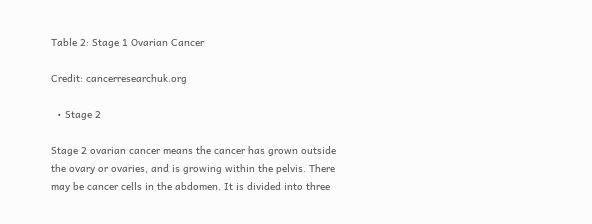Table 2: Stage 1 Ovarian Cancer

Credit: cancerresearchuk.org

  • Stage 2

Stage 2 ovarian cancer means the cancer has grown outside the ovary or ovaries, and is growing within the pelvis. There may be cancer cells in the abdomen. It is divided into three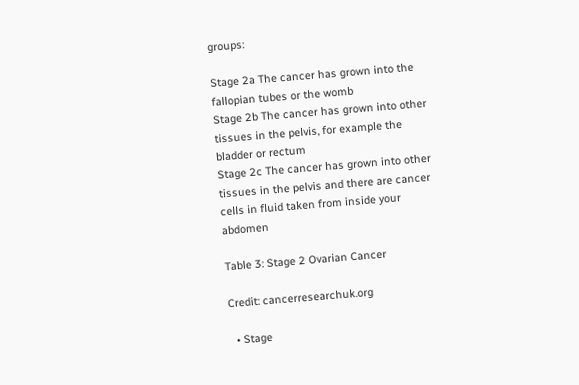groups:

Stage 2a The cancer has grown into the fallopian tubes or the womb
Stage 2b The cancer has grown into other tissues in the pelvis, for example the bladder or rectum
Stage 2c The cancer has grown into other tissues in the pelvis and there are cancer cells in fluid taken from inside your abdomen

Table 3: Stage 2 Ovarian Cancer

Credit: cancerresearchuk.org

  • Stage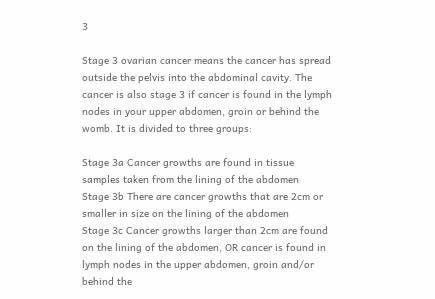3

Stage 3 ovarian cancer means the cancer has spread outside the pelvis into the abdominal cavity. The cancer is also stage 3 if cancer is found in the lymph nodes in your upper abdomen, groin or behind the womb. It is divided to three groups:

Stage 3a Cancer growths are found in tissue samples taken from the lining of the abdomen
Stage 3b There are cancer growths that are 2cm or smaller in size on the lining of the abdomen
Stage 3c Cancer growths larger than 2cm are found on the lining of the abdomen, OR cancer is found in lymph nodes in the upper abdomen, groin and/or behind the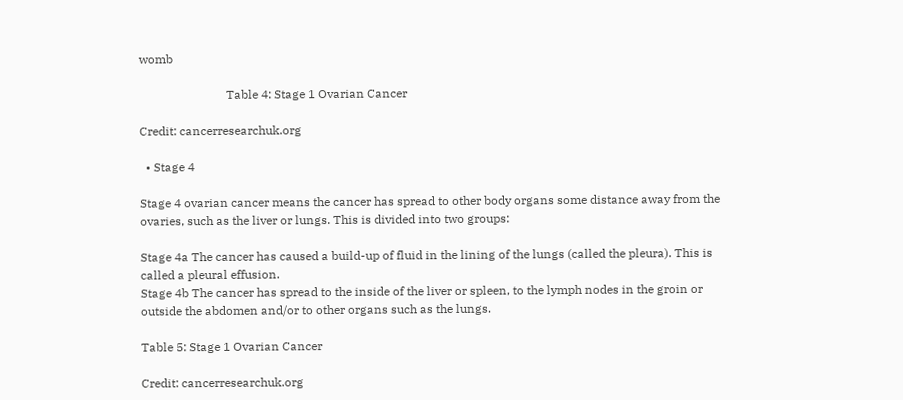womb

                             Table 4: Stage 1 Ovarian Cancer

Credit: cancerresearchuk.org

  • Stage 4

Stage 4 ovarian cancer means the cancer has spread to other body organs some distance away from the ovaries, such as the liver or lungs. This is divided into two groups:

Stage 4a The cancer has caused a build-up of fluid in the lining of the lungs (called the pleura). This is called a pleural effusion.
Stage 4b The cancer has spread to the inside of the liver or spleen, to the lymph nodes in the groin or outside the abdomen and/or to other organs such as the lungs.

Table 5: Stage 1 Ovarian Cancer

Credit: cancerresearchuk.org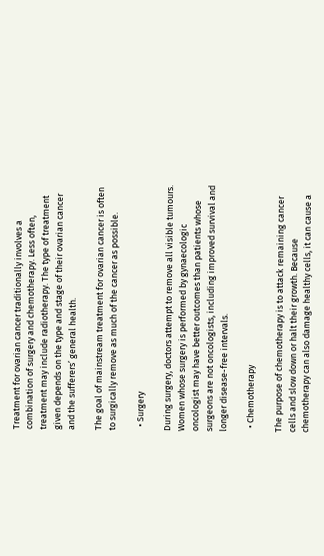Treatment for ovarian cancer traditionally involves a combination of surgery and chemotherapy. Less often, treatment may include radiotherapy. The type of treatment given depends on the type and stage of their ovarian cancer and the sufferers’ general health.

The goal of mainstream treatment for ovarian cancer is often to surgically remove as much of the cancer as possible.

  • Surgery

During surgery, doctors attempt to remove all visible tumours. Women whose surgery is performed by gynaecologic oncologist may have better outcomes than patients whose surgeons are not oncologists, including improved survival and longer disease-free intervals.

  • Chemotherapy

The purpose of chemotherapy is to attack remaining cancer cells and slow down or halt their growth. Because chemotherapy can also damage healthy cells, it can cause a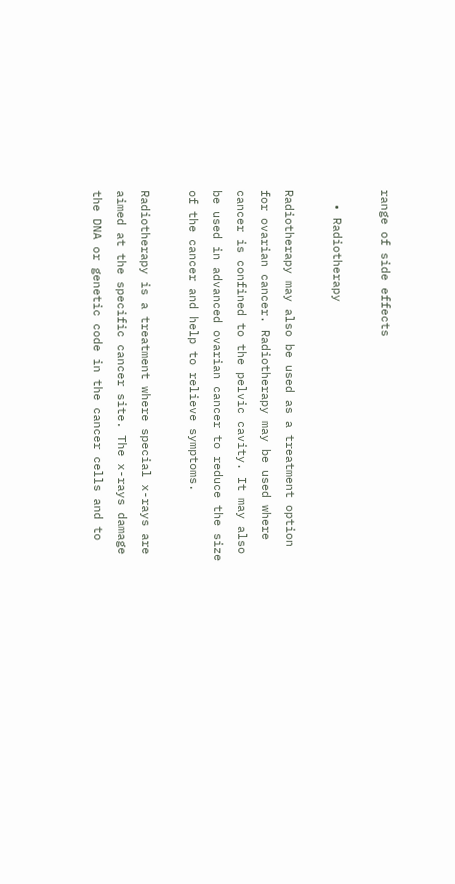range of side effects

  • Radiotherapy

Radiotherapy may also be used as a treatment option for ovarian cancer. Radiotherapy may be used where cancer is confined to the pelvic cavity. It may also be used in advanced ovarian cancer to reduce the size of the cancer and help to relieve symptoms.

Radiotherapy is a treatment where special x-rays are aimed at the specific cancer site. The x-rays damage the DNA or genetic code in the cancer cells and to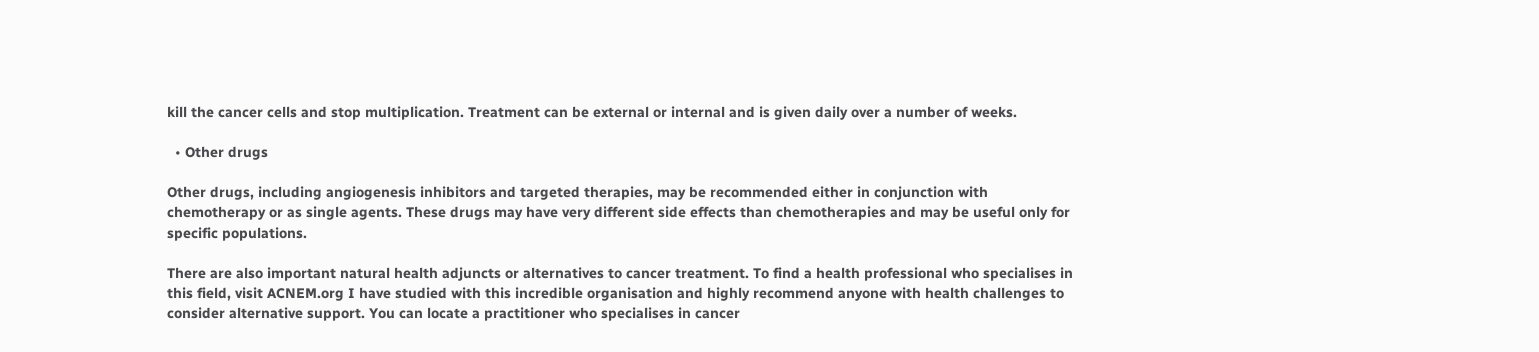kill the cancer cells and stop multiplication. Treatment can be external or internal and is given daily over a number of weeks.

  • Other drugs

Other drugs, including angiogenesis inhibitors and targeted therapies, may be recommended either in conjunction with chemotherapy or as single agents. These drugs may have very different side effects than chemotherapies and may be useful only for specific populations.

There are also important natural health adjuncts or alternatives to cancer treatment. To find a health professional who specialises in this field, visit ACNEM.org I have studied with this incredible organisation and highly recommend anyone with health challenges to consider alternative support. You can locate a practitioner who specialises in cancer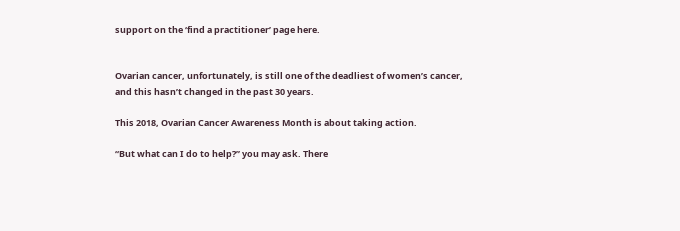support on the ‘find a practitioner’ page here.


Ovarian cancer, unfortunately, is still one of the deadliest of women’s cancer, and this hasn’t changed in the past 30 years.

This 2018, Ovarian Cancer Awareness Month is about taking action.

“But what can I do to help?” you may ask. There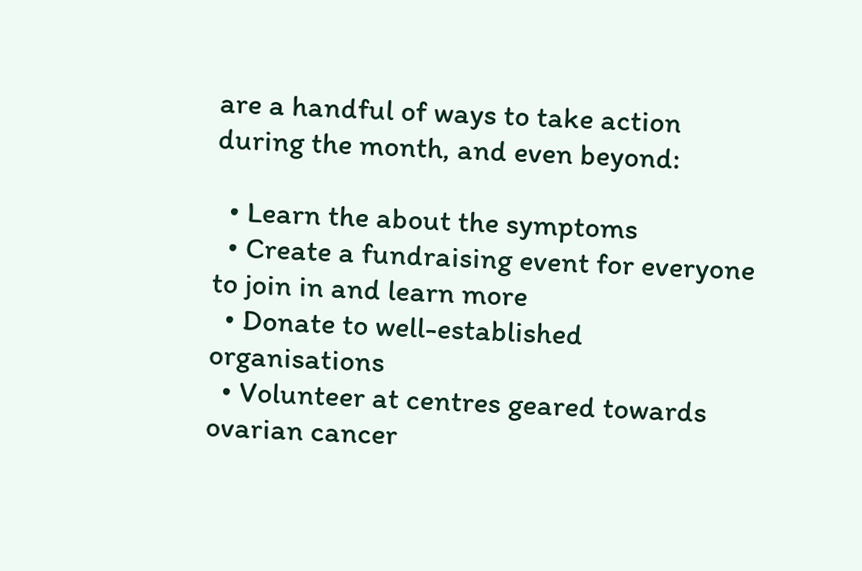are a handful of ways to take action during the month, and even beyond:

  • Learn the about the symptoms
  • Create a fundraising event for everyone to join in and learn more
  • Donate to well-established organisations
  • Volunteer at centres geared towards ovarian cancer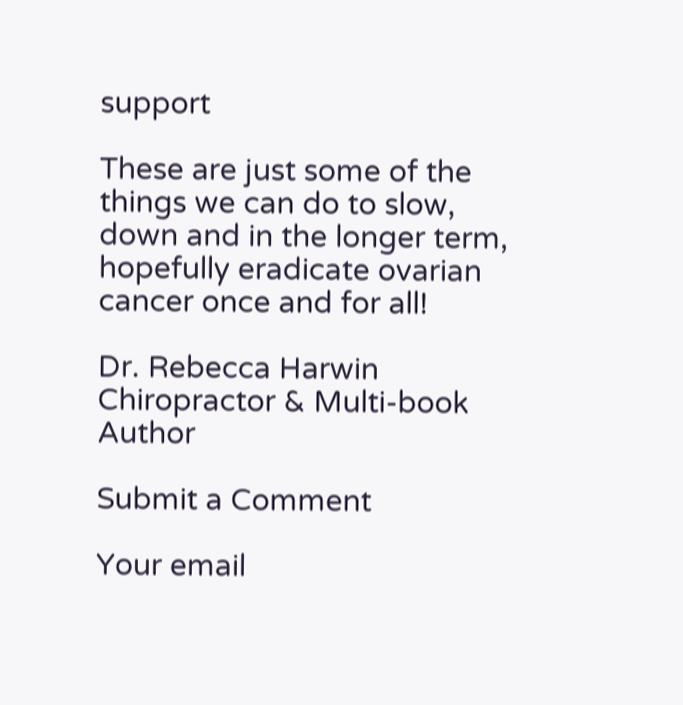support

These are just some of the things we can do to slow, down and in the longer term, hopefully eradicate ovarian cancer once and for all!

Dr. Rebecca Harwin
Chiropractor & Multi-book Author

Submit a Comment

Your email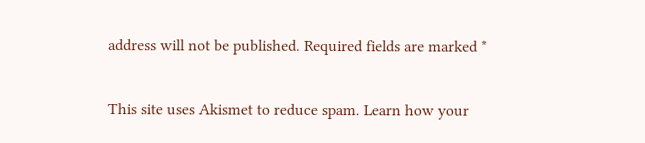address will not be published. Required fields are marked *

This site uses Akismet to reduce spam. Learn how your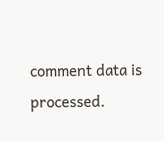comment data is processed.